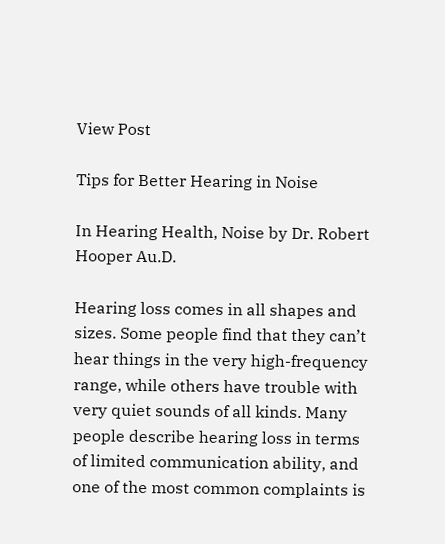View Post

Tips for Better Hearing in Noise

In Hearing Health, Noise by Dr. Robert Hooper Au.D.

Hearing loss comes in all shapes and sizes. Some people find that they can’t hear things in the very high-frequency range, while others have trouble with very quiet sounds of all kinds. Many people describe hearing loss in terms of limited communication ability, and one of the most common complaints is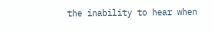the inability to hear when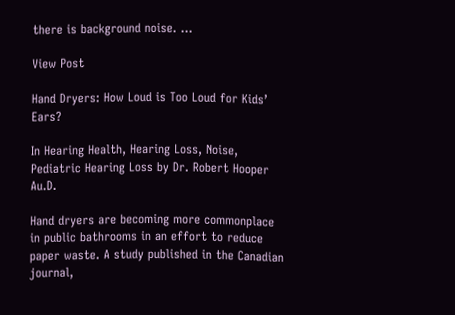there is background noise. …

View Post

Hand Dryers: How Loud is Too Loud for Kids’ Ears?

In Hearing Health, Hearing Loss, Noise, Pediatric Hearing Loss by Dr. Robert Hooper Au.D.

Hand dryers are becoming more commonplace in public bathrooms in an effort to reduce paper waste. A study published in the Canadian journal,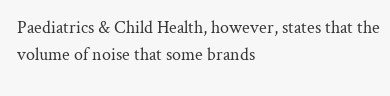Paediatrics & Child Health, however, states that the volume of noise that some brands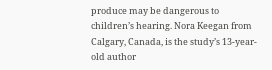produce may be dangerous to children’s hearing. Nora Keegan from Calgary, Canada, is the study’s 13-year-old author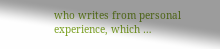who writes from personal experience, which …